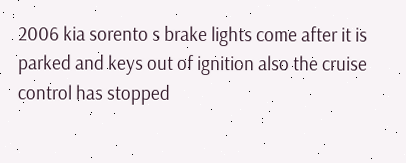2006 kia sorento s brake lights come after it is parked and keys out of ignition also the cruise control has stopped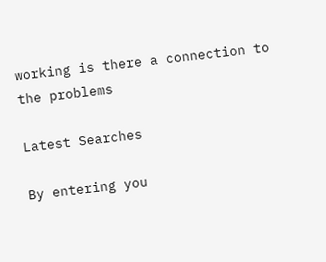working is there a connection to the problems

Latest Searches

By entering you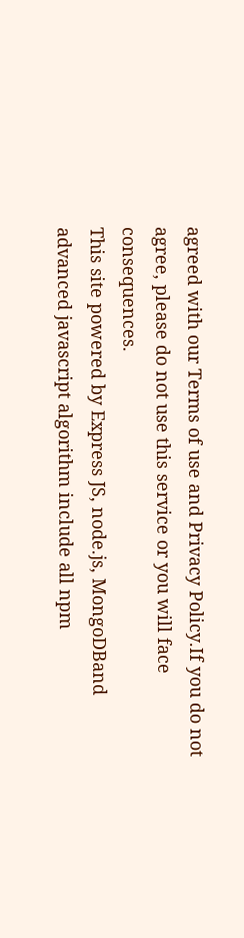agreed with our Terms of use and Privacy Policy.If you do not agree, please do not use this service or you will face consequences.
This site powered by Express JS, node.js, MongoDBand advanced javascript algorithm include all npm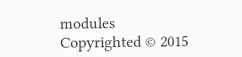modules
Copyrighted © 2015